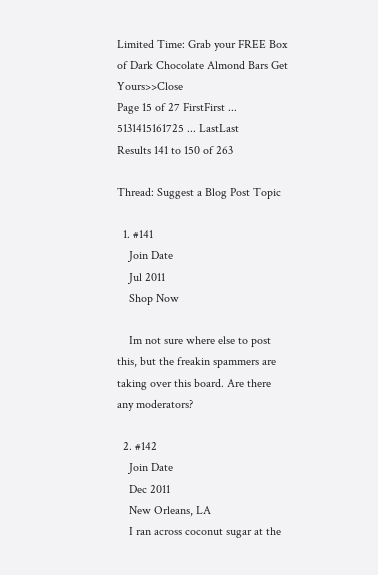Limited Time: Grab your FREE Box of Dark Chocolate Almond Bars Get Yours>>Close
Page 15 of 27 FirstFirst ... 5131415161725 ... LastLast
Results 141 to 150 of 263

Thread: Suggest a Blog Post Topic

  1. #141
    Join Date
    Jul 2011
    Shop Now

    Im not sure where else to post this, but the freakin spammers are taking over this board. Are there any moderators?

  2. #142
    Join Date
    Dec 2011
    New Orleans, LA
    I ran across coconut sugar at the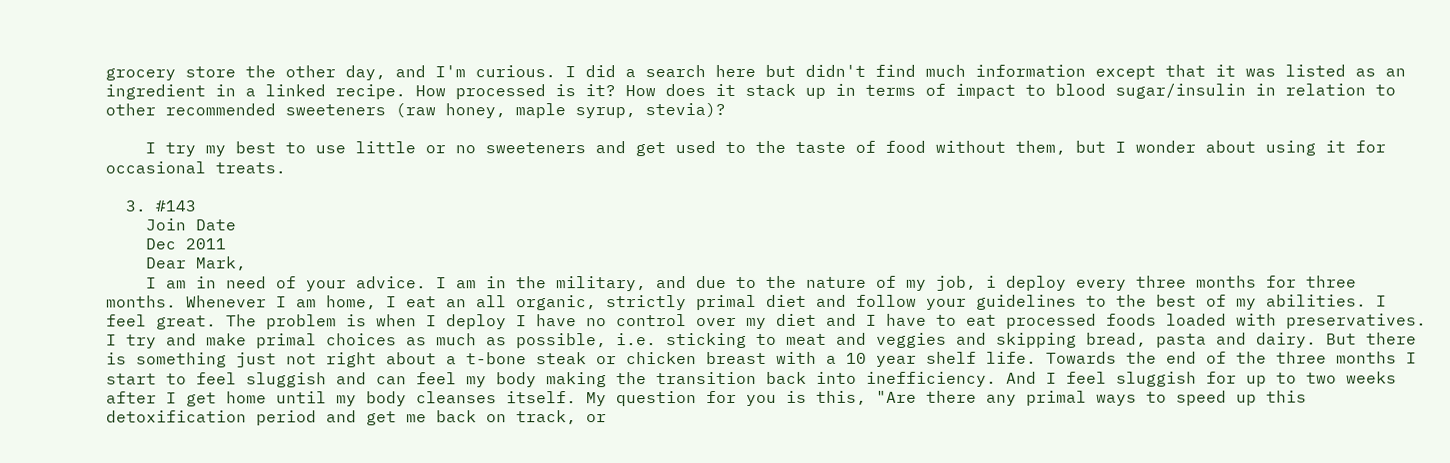grocery store the other day, and I'm curious. I did a search here but didn't find much information except that it was listed as an ingredient in a linked recipe. How processed is it? How does it stack up in terms of impact to blood sugar/insulin in relation to other recommended sweeteners (raw honey, maple syrup, stevia)?

    I try my best to use little or no sweeteners and get used to the taste of food without them, but I wonder about using it for occasional treats.

  3. #143
    Join Date
    Dec 2011
    Dear Mark,
    I am in need of your advice. I am in the military, and due to the nature of my job, i deploy every three months for three months. Whenever I am home, I eat an all organic, strictly primal diet and follow your guidelines to the best of my abilities. I feel great. The problem is when I deploy I have no control over my diet and I have to eat processed foods loaded with preservatives. I try and make primal choices as much as possible, i.e. sticking to meat and veggies and skipping bread, pasta and dairy. But there is something just not right about a t-bone steak or chicken breast with a 10 year shelf life. Towards the end of the three months I start to feel sluggish and can feel my body making the transition back into inefficiency. And I feel sluggish for up to two weeks after I get home until my body cleanses itself. My question for you is this, "Are there any primal ways to speed up this detoxification period and get me back on track, or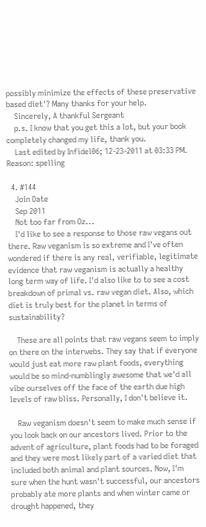possibly minimize the effects of these preservative based diet'? Many thanks for your help.
    Sincerely, A thankful Sergeant
    p.s. I know that you get this a lot, but your book completely changed my life, thank you.
    Last edited by Infidel06; 12-23-2011 at 03:33 PM. Reason: spelling

  4. #144
    Join Date
    Sep 2011
    Not too far from Oz...
    I'd like to see a response to those raw vegans out there. Raw veganism is so extreme and I've often wondered if there is any real, verifiable, legitimate evidence that raw veganism is actually a healthy long term way of life. I'd also like to to see a cost breakdown of primal vs. raw vegan diet. Also, which diet is truly best for the planet in terms of sustainability?

    These are all points that raw vegans seem to imply on there on the interwebs. They say that if everyone would just eat more raw plant foods, everything would be so mind-numblingly awesome that we'd all vibe ourselves off the face of the earth due high levels of raw bliss. Personally, I don't believe it.

    Raw veganism doesn't seem to make much sense if you look back on our ancestors lived. Prior to the advent of agriculture, plant foods had to be foraged and they were most likely part of a varied diet that included both animal and plant sources. Now, I'm sure when the hunt wasn't successful, our ancestors probably ate more plants and when winter came or drought happened, they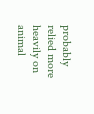probably relied more heavily on animal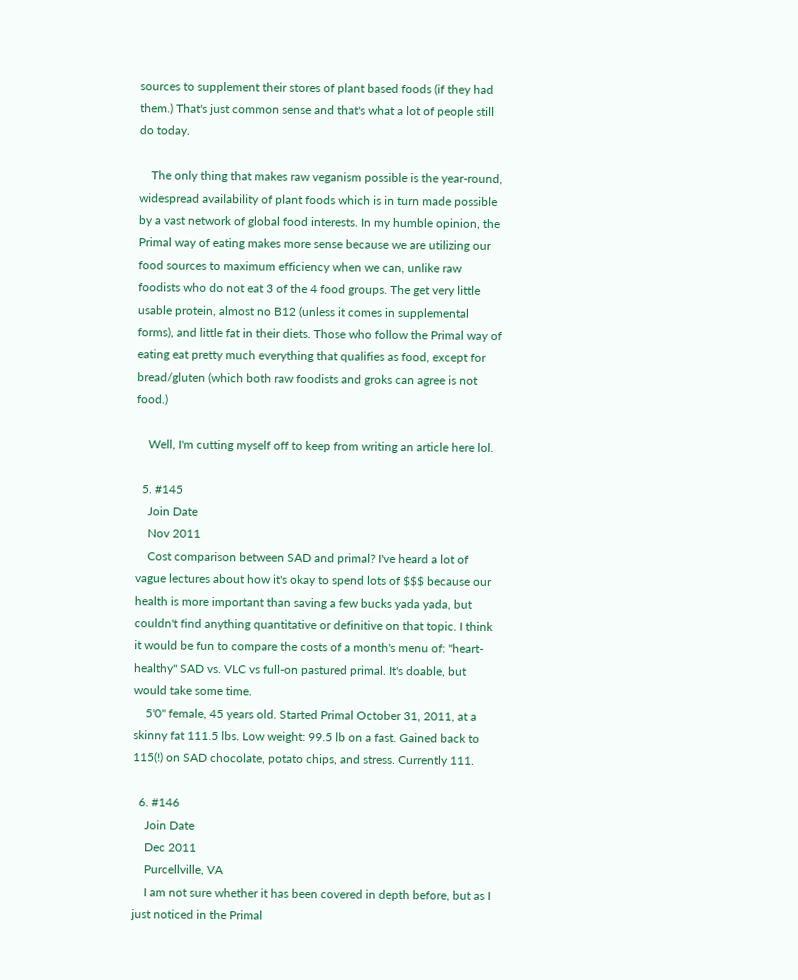sources to supplement their stores of plant based foods (if they had them.) That's just common sense and that's what a lot of people still do today.

    The only thing that makes raw veganism possible is the year-round, widespread availability of plant foods which is in turn made possible by a vast network of global food interests. In my humble opinion, the Primal way of eating makes more sense because we are utilizing our food sources to maximum efficiency when we can, unlike raw foodists who do not eat 3 of the 4 food groups. The get very little usable protein, almost no B12 (unless it comes in supplemental forms), and little fat in their diets. Those who follow the Primal way of eating eat pretty much everything that qualifies as food, except for bread/gluten (which both raw foodists and groks can agree is not food.)

    Well, I'm cutting myself off to keep from writing an article here lol.

  5. #145
    Join Date
    Nov 2011
    Cost comparison between SAD and primal? I've heard a lot of vague lectures about how it's okay to spend lots of $$$ because our health is more important than saving a few bucks yada yada, but couldn't find anything quantitative or definitive on that topic. I think it would be fun to compare the costs of a month's menu of: "heart-healthy" SAD vs. VLC vs full-on pastured primal. It's doable, but would take some time.
    5'0" female, 45 years old. Started Primal October 31, 2011, at a skinny fat 111.5 lbs. Low weight: 99.5 lb on a fast. Gained back to 115(!) on SAD chocolate, potato chips, and stress. Currently 111.

  6. #146
    Join Date
    Dec 2011
    Purcellville, VA
    I am not sure whether it has been covered in depth before, but as I just noticed in the Primal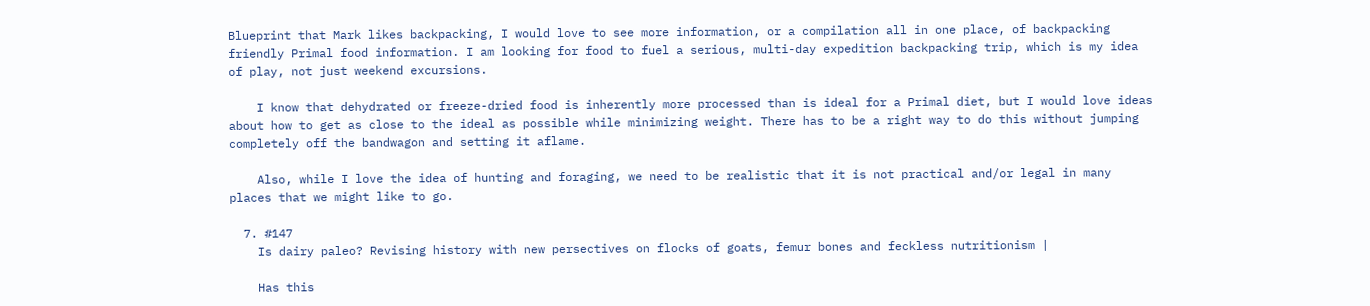Blueprint that Mark likes backpacking, I would love to see more information, or a compilation all in one place, of backpacking friendly Primal food information. I am looking for food to fuel a serious, multi-day expedition backpacking trip, which is my idea of play, not just weekend excursions.

    I know that dehydrated or freeze-dried food is inherently more processed than is ideal for a Primal diet, but I would love ideas about how to get as close to the ideal as possible while minimizing weight. There has to be a right way to do this without jumping completely off the bandwagon and setting it aflame.

    Also, while I love the idea of hunting and foraging, we need to be realistic that it is not practical and/or legal in many places that we might like to go.

  7. #147
    Is dairy paleo? Revising history with new persectives on flocks of goats, femur bones and feckless nutritionism |

    Has this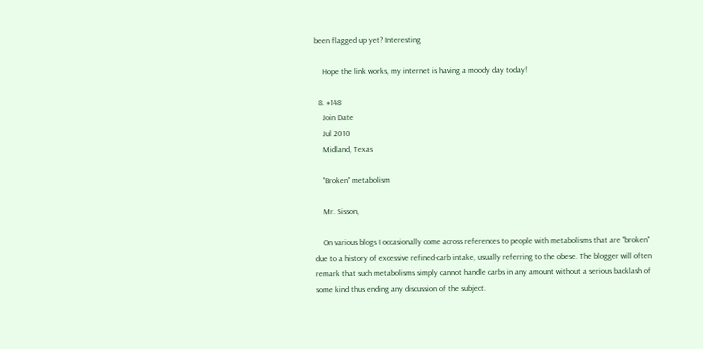been flagged up yet? Interesting

    Hope the link works, my internet is having a moody day today!

  8. #148
    Join Date
    Jul 2010
    Midland, Texas

    "Broken" metabolism

    Mr. Sisson,

    On various blogs I occasionally come across references to people with metabolisms that are "broken" due to a history of excessive refined-carb intake, usually referring to the obese. The blogger will often remark that such metabolisms simply cannot handle carbs in any amount without a serious backlash of some kind thus ending any discussion of the subject.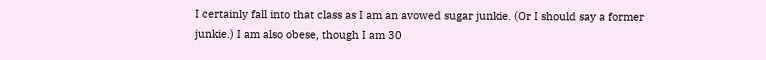I certainly fall into that class as I am an avowed sugar junkie. (Or I should say a former junkie.) I am also obese, though I am 30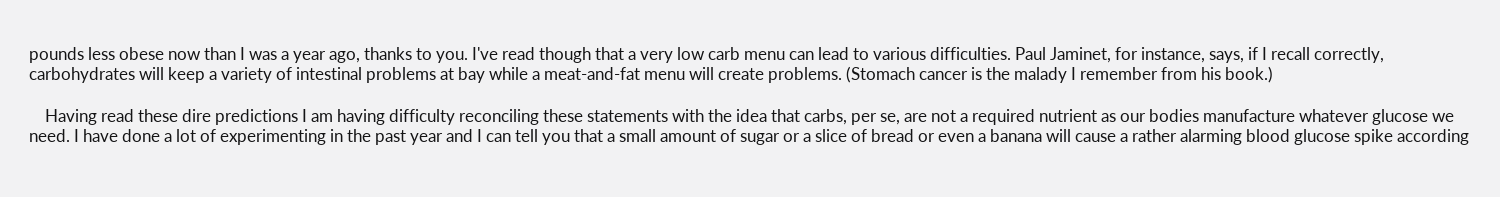pounds less obese now than I was a year ago, thanks to you. I've read though that a very low carb menu can lead to various difficulties. Paul Jaminet, for instance, says, if I recall correctly, carbohydrates will keep a variety of intestinal problems at bay while a meat-and-fat menu will create problems. (Stomach cancer is the malady I remember from his book.)

    Having read these dire predictions I am having difficulty reconciling these statements with the idea that carbs, per se, are not a required nutrient as our bodies manufacture whatever glucose we need. I have done a lot of experimenting in the past year and I can tell you that a small amount of sugar or a slice of bread or even a banana will cause a rather alarming blood glucose spike according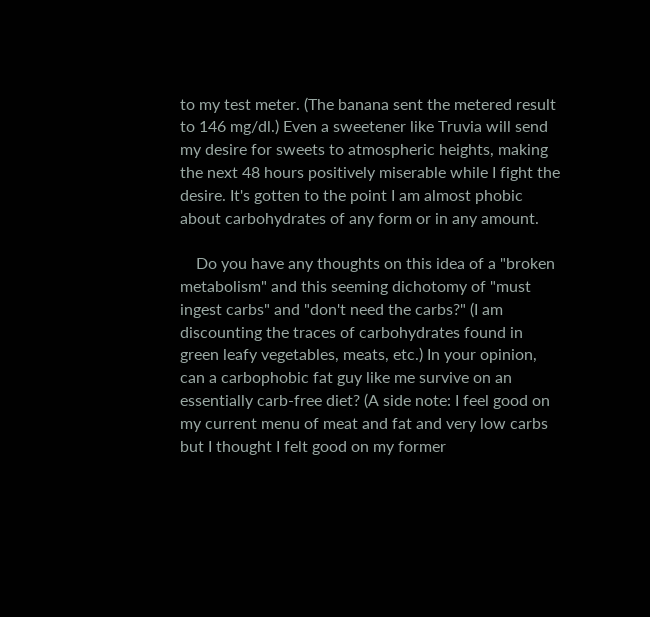to my test meter. (The banana sent the metered result to 146 mg/dl.) Even a sweetener like Truvia will send my desire for sweets to atmospheric heights, making the next 48 hours positively miserable while I fight the desire. It's gotten to the point I am almost phobic about carbohydrates of any form or in any amount.

    Do you have any thoughts on this idea of a "broken metabolism" and this seeming dichotomy of "must ingest carbs" and "don't need the carbs?" (I am discounting the traces of carbohydrates found in green leafy vegetables, meats, etc.) In your opinion, can a carbophobic fat guy like me survive on an essentially carb-free diet? (A side note: I feel good on my current menu of meat and fat and very low carbs but I thought I felt good on my former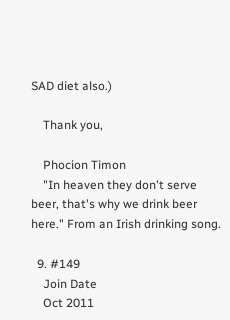SAD diet also.)

    Thank you,

    Phocion Timon
    "In heaven they don't serve beer, that's why we drink beer here." From an Irish drinking song.

  9. #149
    Join Date
    Oct 2011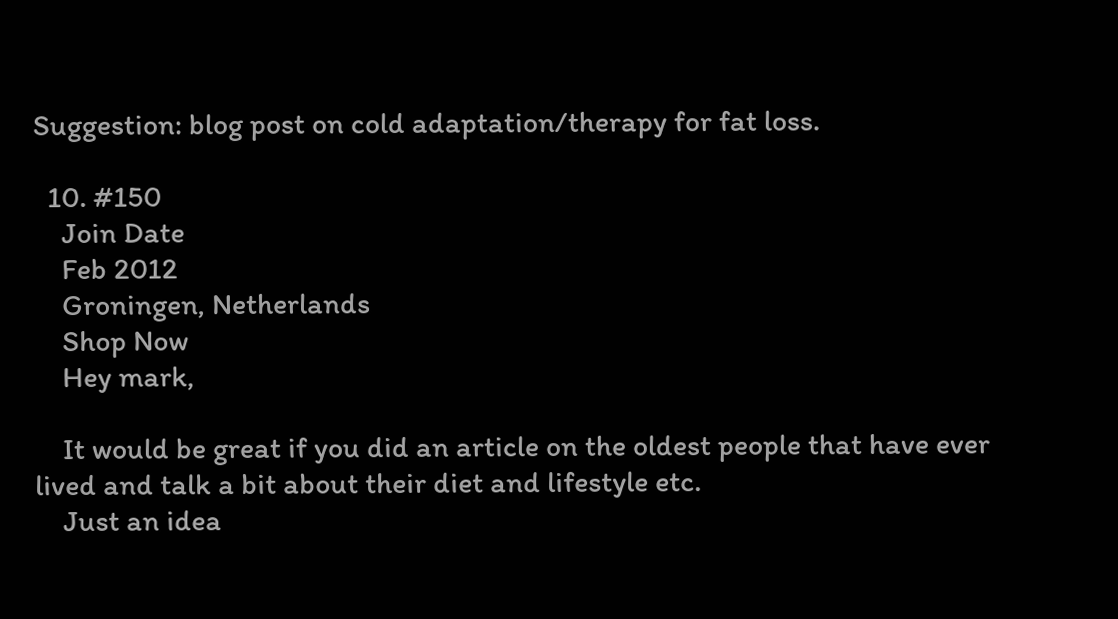Suggestion: blog post on cold adaptation/therapy for fat loss.

  10. #150
    Join Date
    Feb 2012
    Groningen, Netherlands
    Shop Now
    Hey mark,

    It would be great if you did an article on the oldest people that have ever lived and talk a bit about their diet and lifestyle etc.
    Just an idea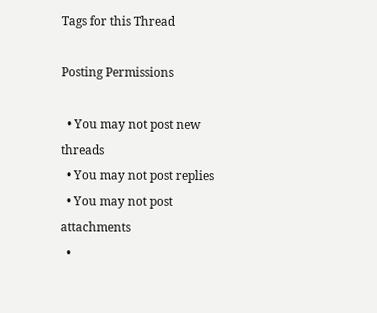Tags for this Thread

Posting Permissions

  • You may not post new threads
  • You may not post replies
  • You may not post attachments
  •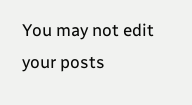You may not edit your posts